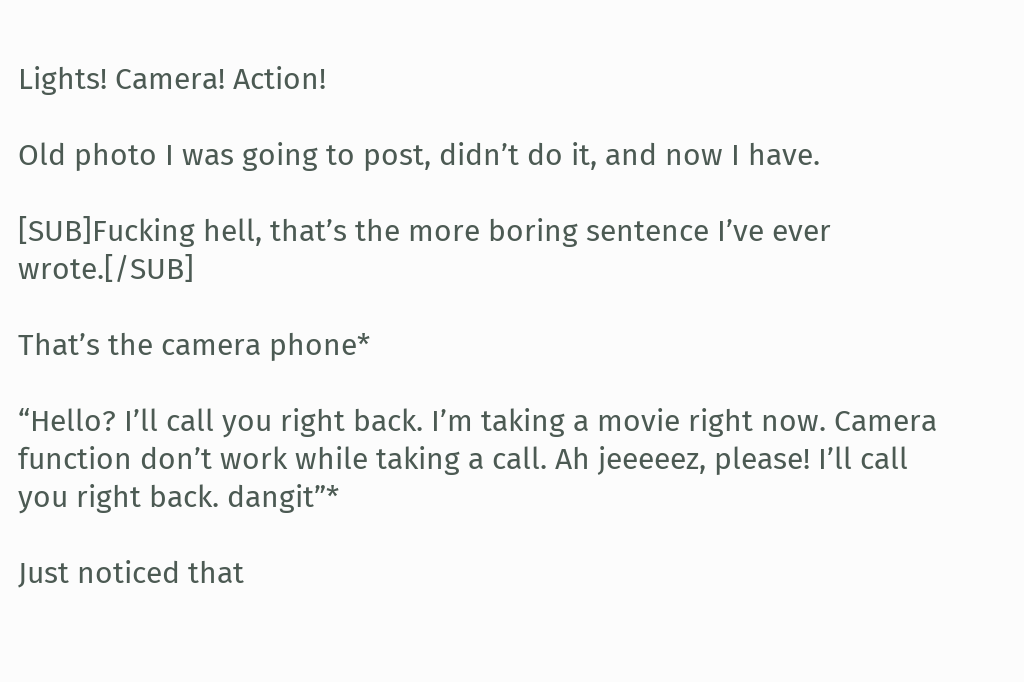Lights! Camera! Action!

Old photo I was going to post, didn’t do it, and now I have.

[SUB]Fucking hell, that’s the more boring sentence I’ve ever wrote.[/SUB]

That’s the camera phone*

“Hello? I’ll call you right back. I’m taking a movie right now. Camera function don’t work while taking a call. Ah jeeeeez, please! I’ll call you right back. dangit”*

Just noticed that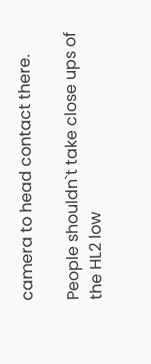camera to head contact there.

People shouldn`t take close ups of the HL2 low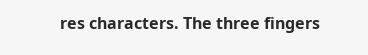res characters. The three fingers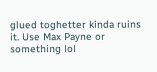glued toghetter kinda ruins it. Use Max Payne or something lol